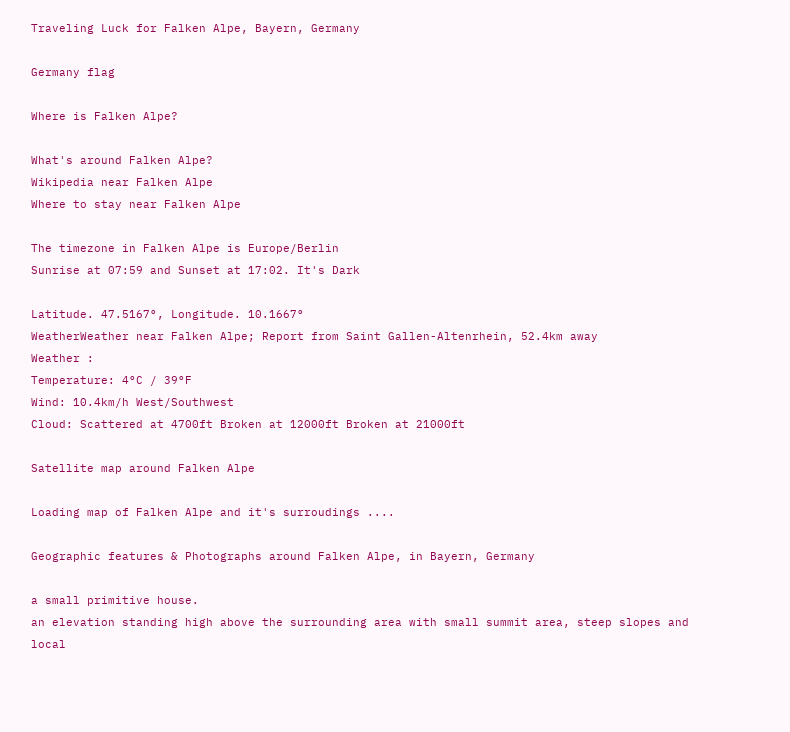Traveling Luck for Falken Alpe, Bayern, Germany

Germany flag

Where is Falken Alpe?

What's around Falken Alpe?
Wikipedia near Falken Alpe
Where to stay near Falken Alpe

The timezone in Falken Alpe is Europe/Berlin
Sunrise at 07:59 and Sunset at 17:02. It's Dark

Latitude. 47.5167°, Longitude. 10.1667°
WeatherWeather near Falken Alpe; Report from Saint Gallen-Altenrhein, 52.4km away
Weather :
Temperature: 4°C / 39°F
Wind: 10.4km/h West/Southwest
Cloud: Scattered at 4700ft Broken at 12000ft Broken at 21000ft

Satellite map around Falken Alpe

Loading map of Falken Alpe and it's surroudings ....

Geographic features & Photographs around Falken Alpe, in Bayern, Germany

a small primitive house.
an elevation standing high above the surrounding area with small summit area, steep slopes and local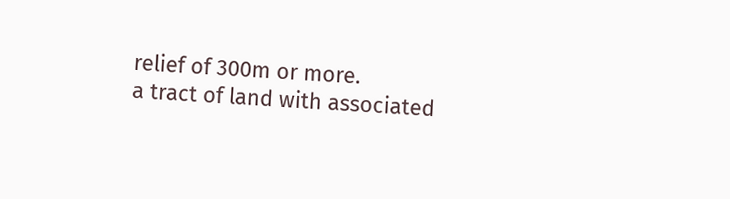relief of 300m or more.
a tract of land with associated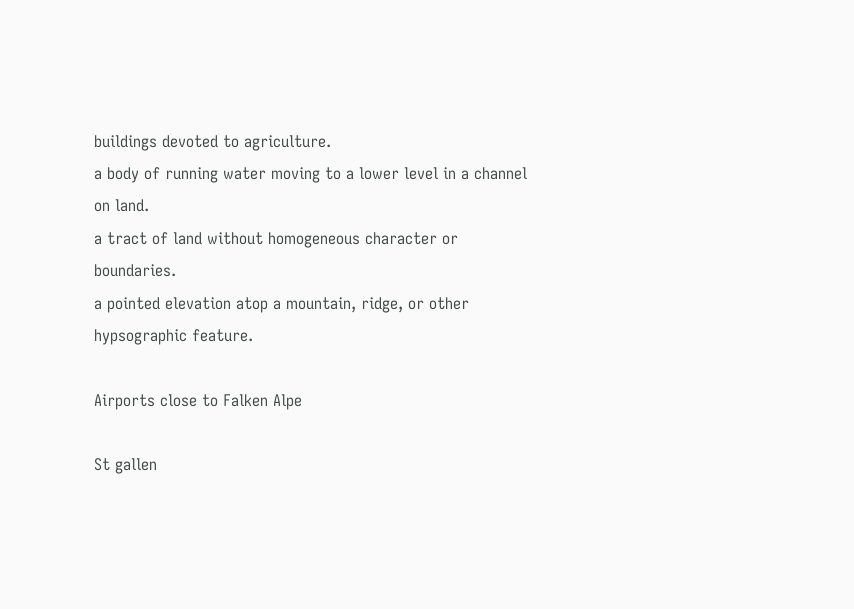buildings devoted to agriculture.
a body of running water moving to a lower level in a channel on land.
a tract of land without homogeneous character or boundaries.
a pointed elevation atop a mountain, ridge, or other hypsographic feature.

Airports close to Falken Alpe

St gallen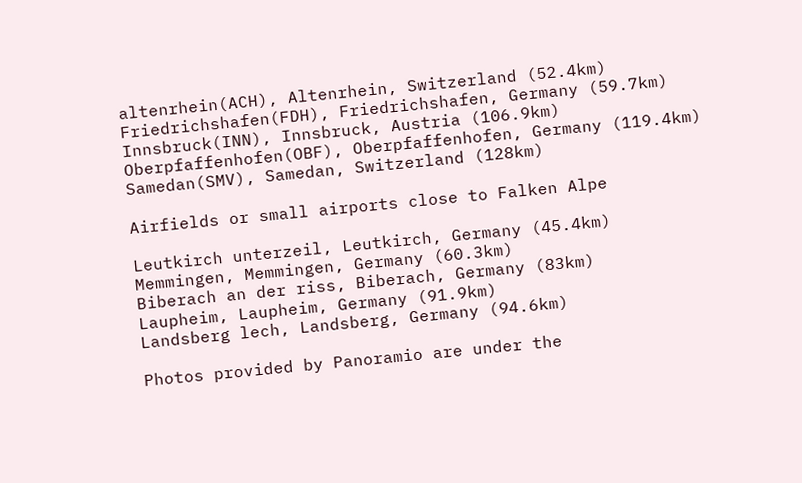altenrhein(ACH), Altenrhein, Switzerland (52.4km)
Friedrichshafen(FDH), Friedrichshafen, Germany (59.7km)
Innsbruck(INN), Innsbruck, Austria (106.9km)
Oberpfaffenhofen(OBF), Oberpfaffenhofen, Germany (119.4km)
Samedan(SMV), Samedan, Switzerland (128km)

Airfields or small airports close to Falken Alpe

Leutkirch unterzeil, Leutkirch, Germany (45.4km)
Memmingen, Memmingen, Germany (60.3km)
Biberach an der riss, Biberach, Germany (83km)
Laupheim, Laupheim, Germany (91.9km)
Landsberg lech, Landsberg, Germany (94.6km)

Photos provided by Panoramio are under the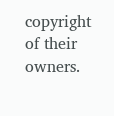copyright of their owners.